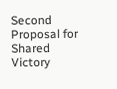Second Proposal for Shared Victory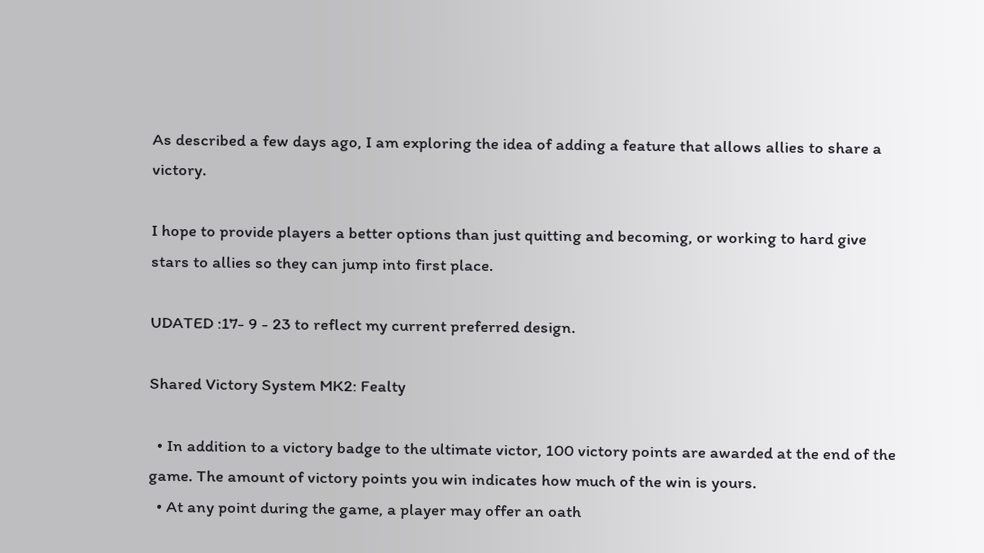As described a few days ago, I am exploring the idea of adding a feature that allows allies to share a victory.

I hope to provide players a better options than just quitting and becoming, or working to hard give stars to allies so they can jump into first place.

UDATED :17- 9 - 23 to reflect my current preferred design.

Shared Victory System MK2: Fealty

  • In addition to a victory badge to the ultimate victor, 100 victory points are awarded at the end of the game. The amount of victory points you win indicates how much of the win is yours.
  • At any point during the game, a player may offer an oath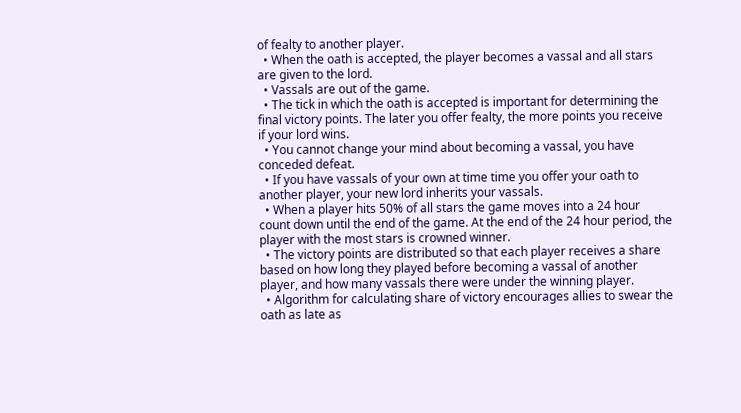of fealty to another player.
  • When the oath is accepted, the player becomes a vassal and all stars are given to the lord.
  • Vassals are out of the game.
  • The tick in which the oath is accepted is important for determining the final victory points. The later you offer fealty, the more points you receive if your lord wins.
  • You cannot change your mind about becoming a vassal, you have conceded defeat.
  • If you have vassals of your own at time time you offer your oath to another player, your new lord inherits your vassals.
  • When a player hits 50% of all stars the game moves into a 24 hour count down until the end of the game. At the end of the 24 hour period, the player with the most stars is crowned winner.
  • The victory points are distributed so that each player receives a share based on how long they played before becoming a vassal of another player, and how many vassals there were under the winning player.
  • Algorithm for calculating share of victory encourages allies to swear the oath as late as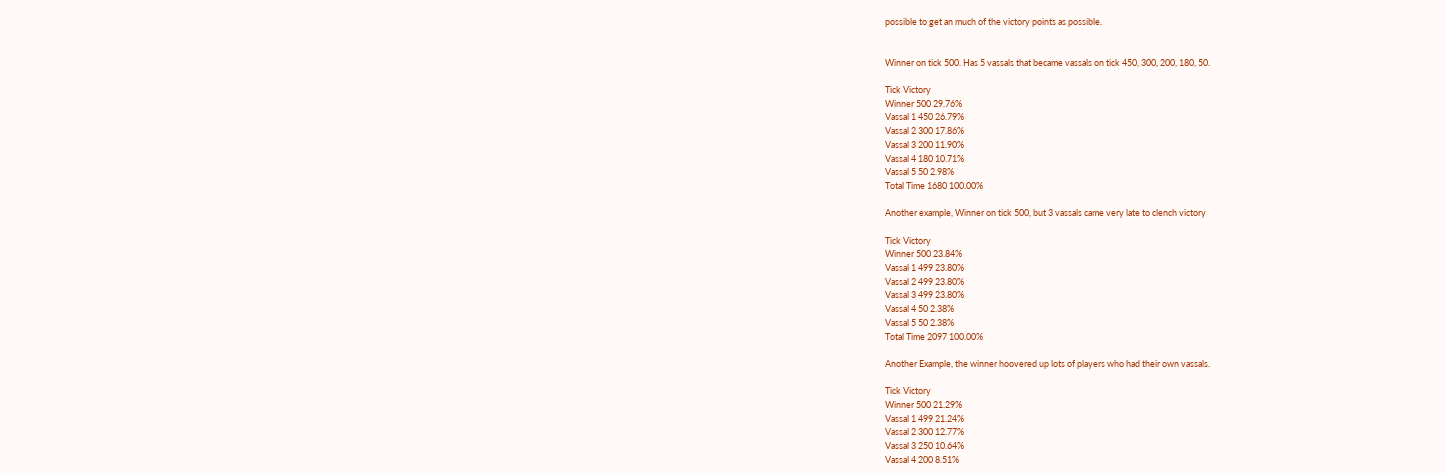possible to get an much of the victory points as possible.


Winner on tick 500. Has 5 vassals that became vassals on tick 450, 300, 200, 180, 50.

Tick Victory
Winner 500 29.76%
Vassal 1 450 26.79%
Vassal 2 300 17.86%
Vassal 3 200 11.90%
Vassal 4 180 10.71%
Vassal 5 50 2.98%
Total Time 1680 100.00%

Another example, Winner on tick 500, but 3 vassals came very late to clench victory

Tick Victory
Winner 500 23.84%
Vassal 1 499 23.80%
Vassal 2 499 23.80%
Vassal 3 499 23.80%
Vassal 4 50 2.38%
Vassal 5 50 2.38%
Total Time 2097 100.00%

Another Example, the winner hoovered up lots of players who had their own vassals.

Tick Victory
Winner 500 21.29%
Vassal 1 499 21.24%
Vassal 2 300 12.77%
Vassal 3 250 10.64%
Vassal 4 200 8.51%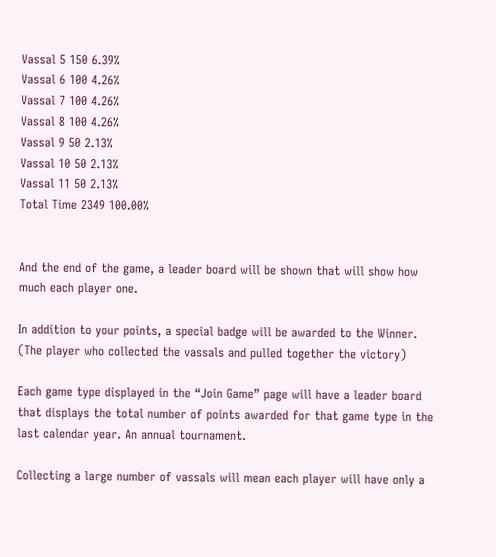Vassal 5 150 6.39%
Vassal 6 100 4.26%
Vassal 7 100 4.26%
Vassal 8 100 4.26%
Vassal 9 50 2.13%
Vassal 10 50 2.13%
Vassal 11 50 2.13%
Total Time 2349 100.00%


And the end of the game, a leader board will be shown that will show how much each player one.

In addition to your points, a special badge will be awarded to the Winner. (The player who collected the vassals and pulled together the victory)

Each game type displayed in the “Join Game” page will have a leader board that displays the total number of points awarded for that game type in the last calendar year. An annual tournament.

Collecting a large number of vassals will mean each player will have only a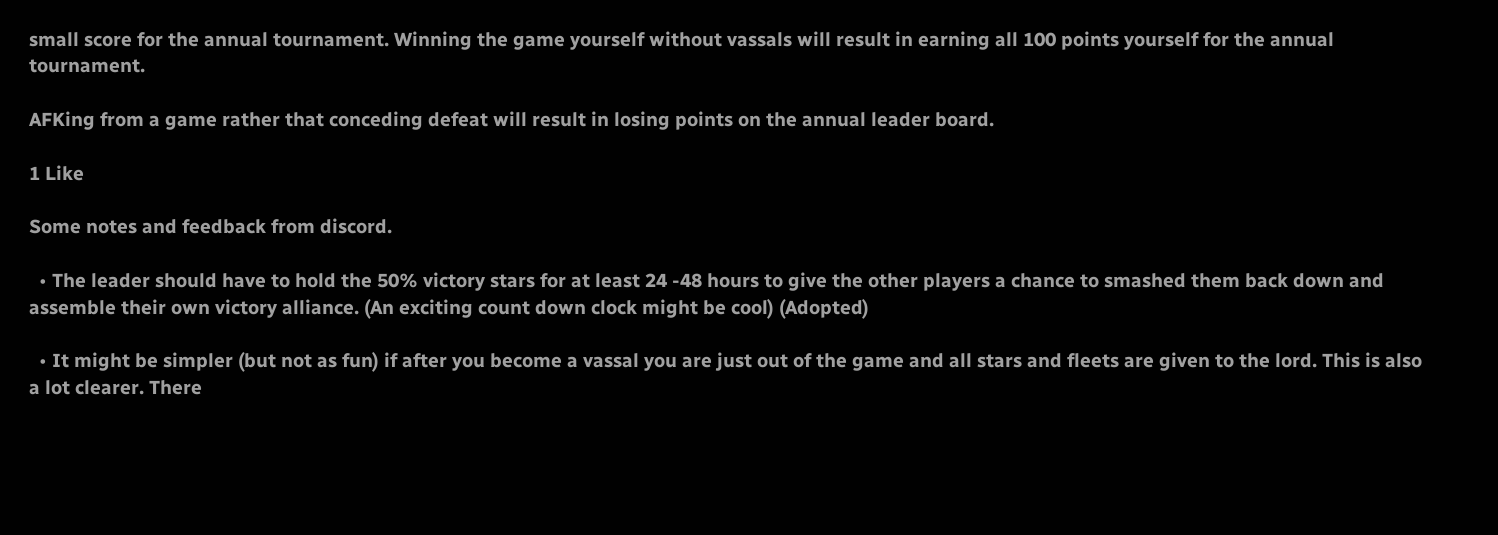small score for the annual tournament. Winning the game yourself without vassals will result in earning all 100 points yourself for the annual tournament.

AFKing from a game rather that conceding defeat will result in losing points on the annual leader board.

1 Like

Some notes and feedback from discord.

  • The leader should have to hold the 50% victory stars for at least 24 -48 hours to give the other players a chance to smashed them back down and assemble their own victory alliance. (An exciting count down clock might be cool) (Adopted)

  • It might be simpler (but not as fun) if after you become a vassal you are just out of the game and all stars and fleets are given to the lord. This is also a lot clearer. There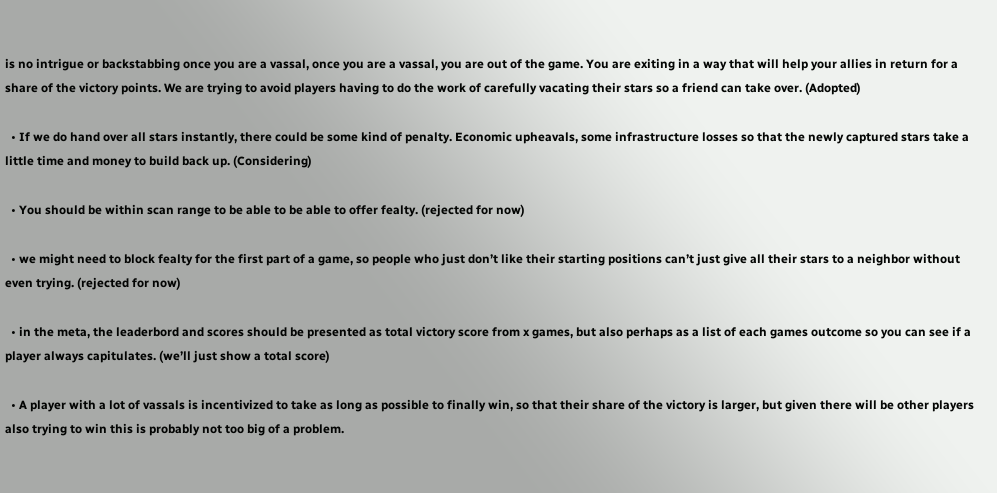is no intrigue or backstabbing once you are a vassal, once you are a vassal, you are out of the game. You are exiting in a way that will help your allies in return for a share of the victory points. We are trying to avoid players having to do the work of carefully vacating their stars so a friend can take over. (Adopted)

  • If we do hand over all stars instantly, there could be some kind of penalty. Economic upheavals, some infrastructure losses so that the newly captured stars take a little time and money to build back up. (Considering)

  • You should be within scan range to be able to be able to offer fealty. (rejected for now)

  • we might need to block fealty for the first part of a game, so people who just don’t like their starting positions can’t just give all their stars to a neighbor without even trying. (rejected for now)

  • in the meta, the leaderbord and scores should be presented as total victory score from x games, but also perhaps as a list of each games outcome so you can see if a player always capitulates. (we’ll just show a total score)

  • A player with a lot of vassals is incentivized to take as long as possible to finally win, so that their share of the victory is larger, but given there will be other players also trying to win this is probably not too big of a problem.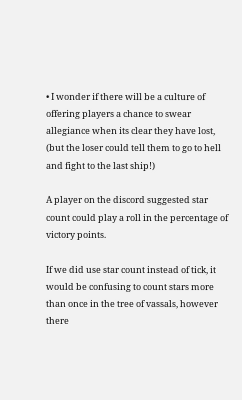• I wonder if there will be a culture of offering players a chance to swear allegiance when its clear they have lost, (but the loser could tell them to go to hell and fight to the last ship!)

A player on the discord suggested star count could play a roll in the percentage of victory points.

If we did use star count instead of tick, it would be confusing to count stars more than once in the tree of vassals, however there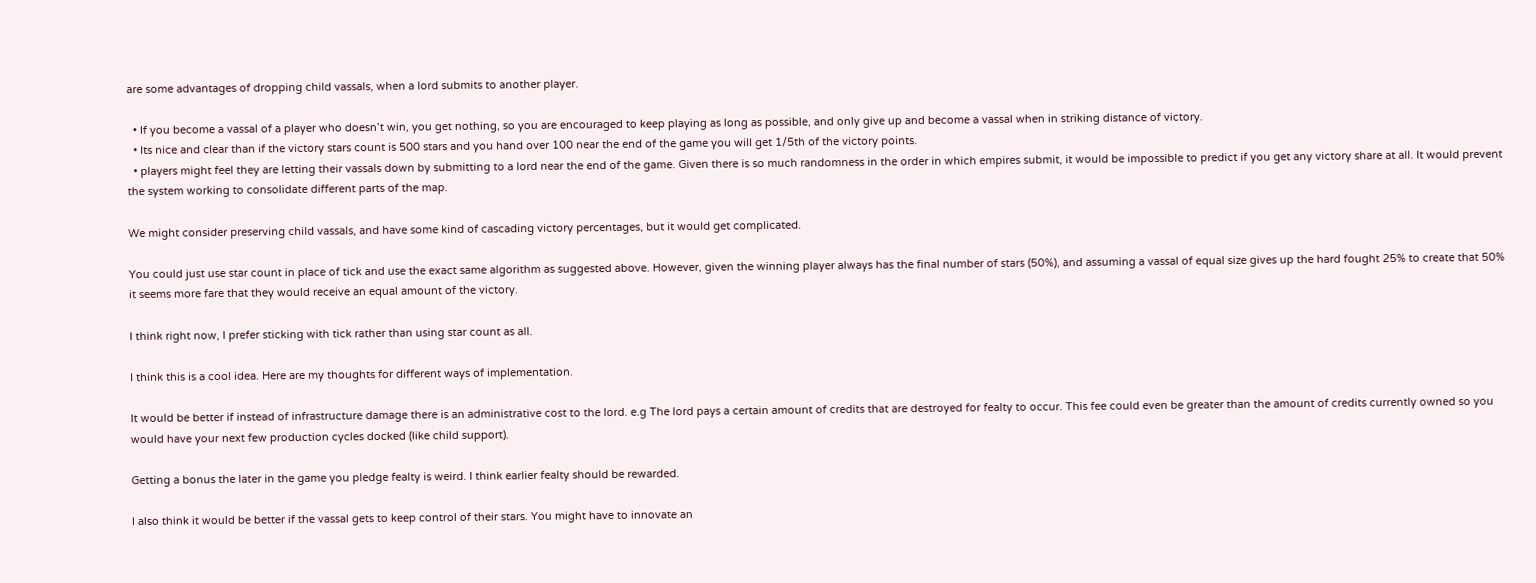are some advantages of dropping child vassals, when a lord submits to another player.

  • If you become a vassal of a player who doesn’t win, you get nothing, so you are encouraged to keep playing as long as possible, and only give up and become a vassal when in striking distance of victory.
  • Its nice and clear than if the victory stars count is 500 stars and you hand over 100 near the end of the game you will get 1/5th of the victory points.
  • players might feel they are letting their vassals down by submitting to a lord near the end of the game. Given there is so much randomness in the order in which empires submit, it would be impossible to predict if you get any victory share at all. It would prevent the system working to consolidate different parts of the map.

We might consider preserving child vassals, and have some kind of cascading victory percentages, but it would get complicated.

You could just use star count in place of tick and use the exact same algorithm as suggested above. However, given the winning player always has the final number of stars (50%), and assuming a vassal of equal size gives up the hard fought 25% to create that 50% it seems more fare that they would receive an equal amount of the victory.

I think right now, I prefer sticking with tick rather than using star count as all.

I think this is a cool idea. Here are my thoughts for different ways of implementation.

It would be better if instead of infrastructure damage there is an administrative cost to the lord. e.g The lord pays a certain amount of credits that are destroyed for fealty to occur. This fee could even be greater than the amount of credits currently owned so you would have your next few production cycles docked (like child support).

Getting a bonus the later in the game you pledge fealty is weird. I think earlier fealty should be rewarded.

I also think it would be better if the vassal gets to keep control of their stars. You might have to innovate an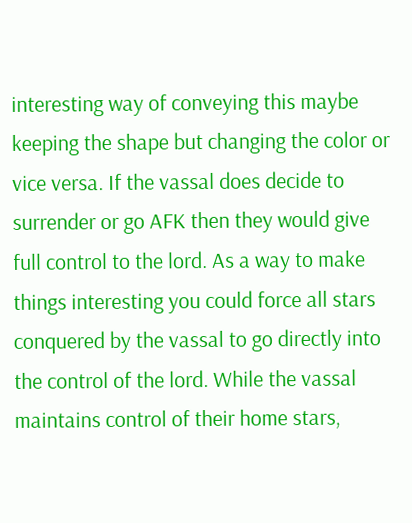interesting way of conveying this maybe keeping the shape but changing the color or vice versa. If the vassal does decide to surrender or go AFK then they would give full control to the lord. As a way to make things interesting you could force all stars conquered by the vassal to go directly into the control of the lord. While the vassal maintains control of their home stars,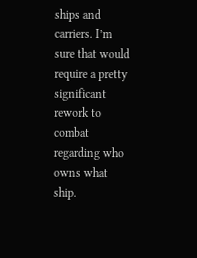ships and carriers. I’m sure that would require a pretty significant rework to combat regarding who owns what ship.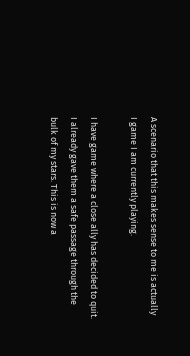A scenario that this makes sense to me is actually I game I am currently playing.

I have game where a close ally has decided to quit. I already gave them a safe passage through the bulk of my stars. This is now a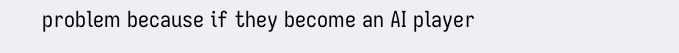problem because if they become an AI player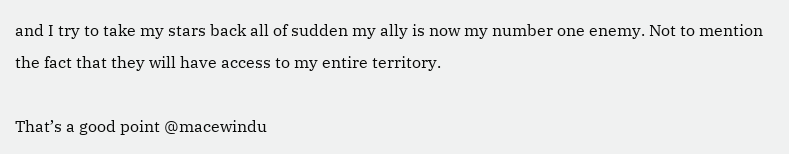and I try to take my stars back all of sudden my ally is now my number one enemy. Not to mention the fact that they will have access to my entire territory.

That’s a good point @macewindu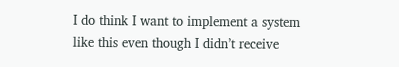I do think I want to implement a system like this even though I didn’t receive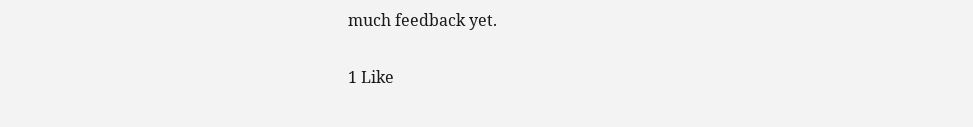much feedback yet.

1 Like